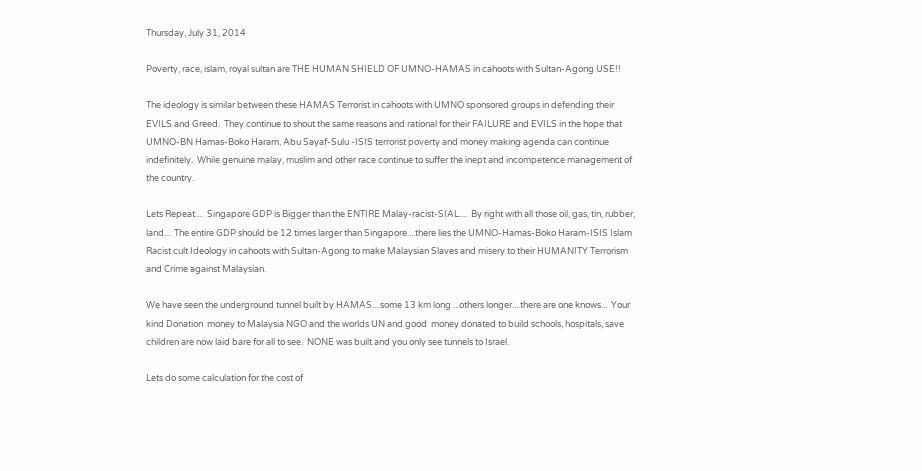Thursday, July 31, 2014

Poverty, race, islam, royal sultan are THE HUMAN SHIELD OF UMNO-HAMAS in cahoots with Sultan-Agong USE!!

The ideology is similar between these HAMAS Terrorist in cahoots with UMNO sponsored groups in defending their EVILS and Greed.  They continue to shout the same reasons and rational for their FAILURE and EVILS in the hope that UMNO-BN Hamas-Boko Haram, Abu Sayaf-Sulu -ISIS terrorist poverty and money making agenda can continue indefinitely.  While genuine malay, muslim and other race continue to suffer the inept and incompetence management of the country.

Lets Repeat....  Singapore GDP is Bigger than the ENTIRE Malay-racist-SIAL....  By right with all those oil, gas, tin, rubber, land...  The entire GDP should be 12 times larger than Singapore....there lies the UMNO-Hamas-Boko Haram-ISIS Islam Racist cult Ideology in cahoots with Sultan-Agong to make Malaysian Slaves and misery to their HUMANITY Terrorism and Crime against Malaysian.

We have seen the underground tunnel built by HAMAS....some 13 km long ...others longer....there are one knows...  Your kind Donation  money to Malaysia NGO and the worlds UN and good  money donated to build schools, hospitals, save children are now laid bare for all to see.  NONE was built and you only see tunnels to Israel.

Lets do some calculation for the cost of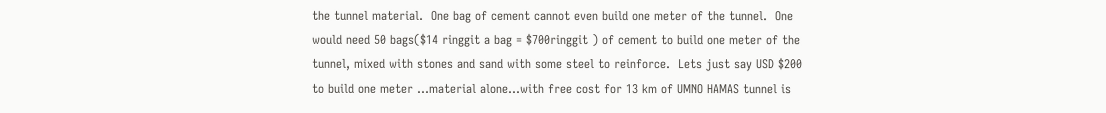the tunnel material.  One bag of cement cannot even build one meter of the tunnel.  One would need 50 bags($14 ringgit a bag = $700ringgit ) of cement to build one meter of the tunnel, mixed with stones and sand with some steel to reinforce.  Lets just say USD $200 to build one meter ...material alone...with free cost for 13 km of UMNO HAMAS tunnel is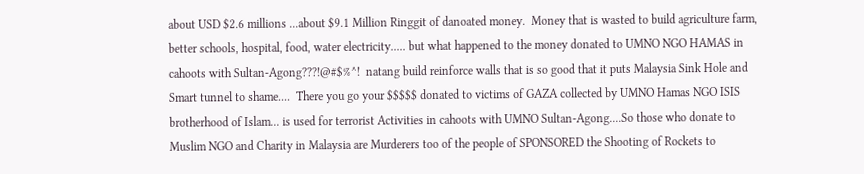about USD $2.6 millions ...about $9.1 Million Ringgit of danoated money.  Money that is wasted to build agriculture farm, better schools, hospital, food, water electricity..... but what happened to the money donated to UMNO NGO HAMAS in cahoots with Sultan-Agong???!@#$%^!  natang build reinforce walls that is so good that it puts Malaysia Sink Hole and Smart tunnel to shame....  There you go your $$$$$ donated to victims of GAZA collected by UMNO Hamas NGO ISIS brotherhood of Islam... is used for terrorist Activities in cahoots with UMNO Sultan-Agong....So those who donate to Muslim NGO and Charity in Malaysia are Murderers too of the people of SPONSORED the Shooting of Rockets to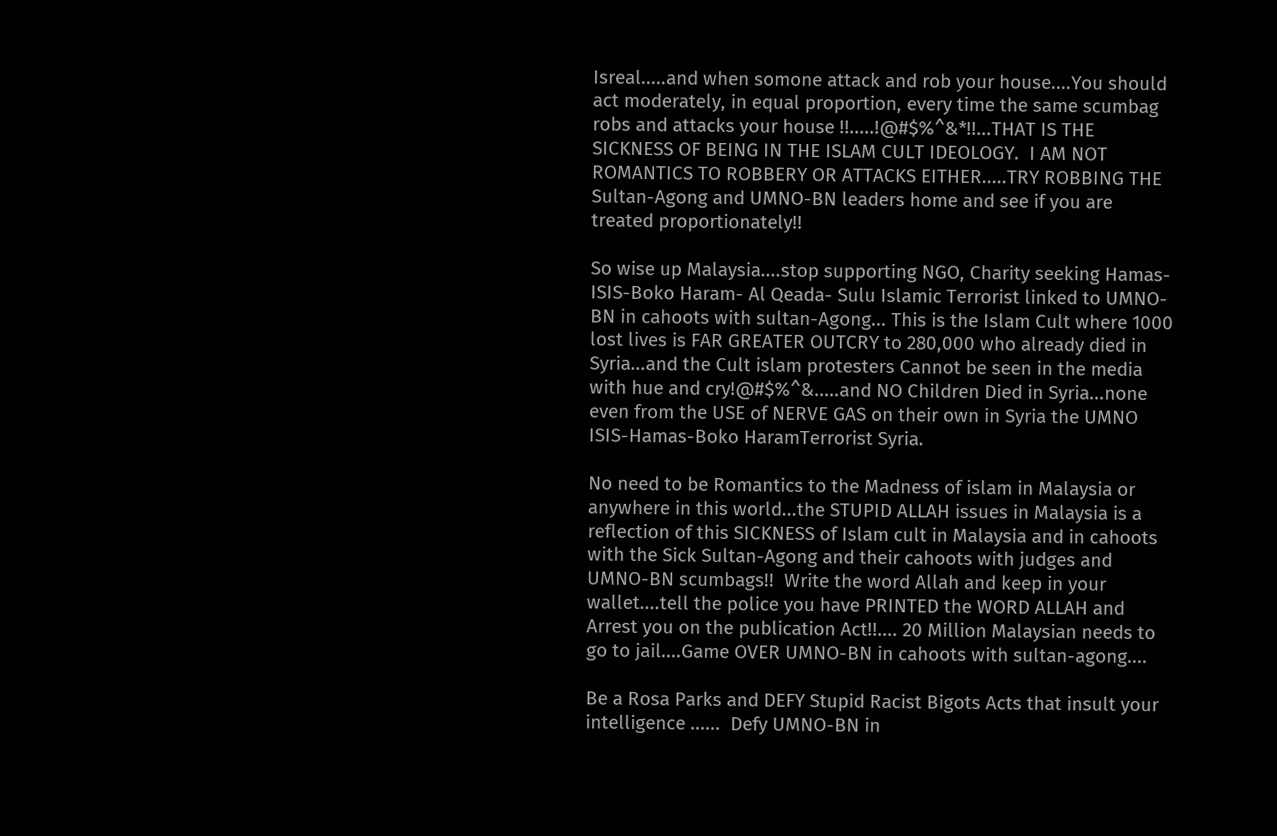Isreal.....and when somone attack and rob your house....You should act moderately, in equal proportion, every time the same scumbag robs and attacks your house !!.....!@#$%^&*!!...THAT IS THE SICKNESS OF BEING IN THE ISLAM CULT IDEOLOGY.  I AM NOT ROMANTICS TO ROBBERY OR ATTACKS EITHER.....TRY ROBBING THE Sultan-Agong and UMNO-BN leaders home and see if you are treated proportionately!!

So wise up Malaysia....stop supporting NGO, Charity seeking Hamas-ISIS-Boko Haram- Al Qeada- Sulu Islamic Terrorist linked to UMNO-BN in cahoots with sultan-Agong... This is the Islam Cult where 1000 lost lives is FAR GREATER OUTCRY to 280,000 who already died in Syria...and the Cult islam protesters Cannot be seen in the media with hue and cry!@#$%^&.....and NO Children Died in Syria...none even from the USE of NERVE GAS on their own in Syria the UMNO ISIS-Hamas-Boko HaramTerrorist Syria.

No need to be Romantics to the Madness of islam in Malaysia or anywhere in this world...the STUPID ALLAH issues in Malaysia is a reflection of this SICKNESS of Islam cult in Malaysia and in cahoots with the Sick Sultan-Agong and their cahoots with judges and UMNO-BN scumbags!!  Write the word Allah and keep in your wallet....tell the police you have PRINTED the WORD ALLAH and Arrest you on the publication Act!!.... 20 Million Malaysian needs to go to jail....Game OVER UMNO-BN in cahoots with sultan-agong....

Be a Rosa Parks and DEFY Stupid Racist Bigots Acts that insult your intelligence ......  Defy UMNO-BN in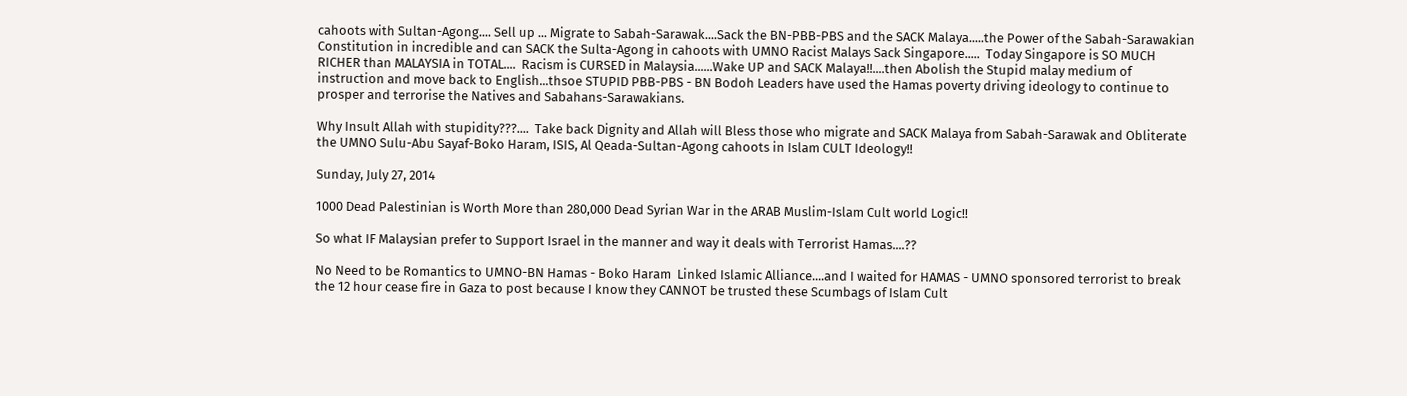cahoots with Sultan-Agong.... Sell up ... Migrate to Sabah-Sarawak....Sack the BN-PBB-PBS and the SACK Malaya.....the Power of the Sabah-Sarawakian Constitution in incredible and can SACK the Sulta-Agong in cahoots with UMNO Racist Malays Sack Singapore.....  Today Singapore is SO MUCH RICHER than MALAYSIA in TOTAL....  Racism is CURSED in Malaysia......Wake UP and SACK Malaya!!....then Abolish the Stupid malay medium of instruction and move back to English...thsoe STUPID PBB-PBS - BN Bodoh Leaders have used the Hamas poverty driving ideology to continue to prosper and terrorise the Natives and Sabahans-Sarawakians.

Why Insult Allah with stupidity???....  Take back Dignity and Allah will Bless those who migrate and SACK Malaya from Sabah-Sarawak and Obliterate the UMNO Sulu-Abu Sayaf-Boko Haram, ISIS, Al Qeada-Sultan-Agong cahoots in Islam CULT Ideology!!

Sunday, July 27, 2014

1000 Dead Palestinian is Worth More than 280,000 Dead Syrian War in the ARAB Muslim-Islam Cult world Logic!!

So what IF Malaysian prefer to Support Israel in the manner and way it deals with Terrorist Hamas....??

No Need to be Romantics to UMNO-BN Hamas - Boko Haram  Linked Islamic Alliance....and I waited for HAMAS - UMNO sponsored terrorist to break the 12 hour cease fire in Gaza to post because I know they CANNOT be trusted these Scumbags of Islam Cult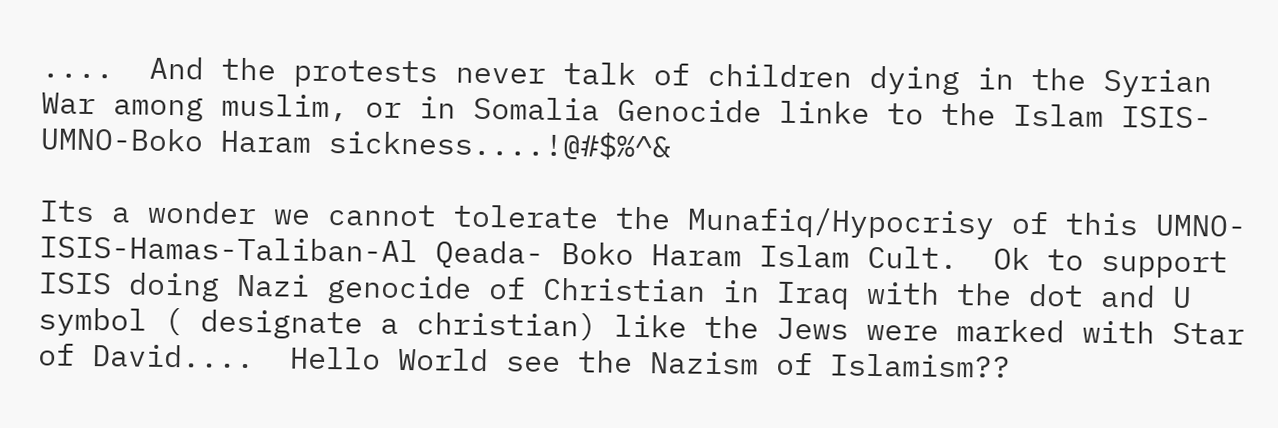....  And the protests never talk of children dying in the Syrian War among muslim, or in Somalia Genocide linke to the Islam ISIS-UMNO-Boko Haram sickness....!@#$%^&

Its a wonder we cannot tolerate the Munafiq/Hypocrisy of this UMNO-ISIS-Hamas-Taliban-Al Qeada- Boko Haram Islam Cult.  Ok to support ISIS doing Nazi genocide of Christian in Iraq with the dot and U symbol ( designate a christian) like the Jews were marked with Star of David....  Hello World see the Nazism of Islamism??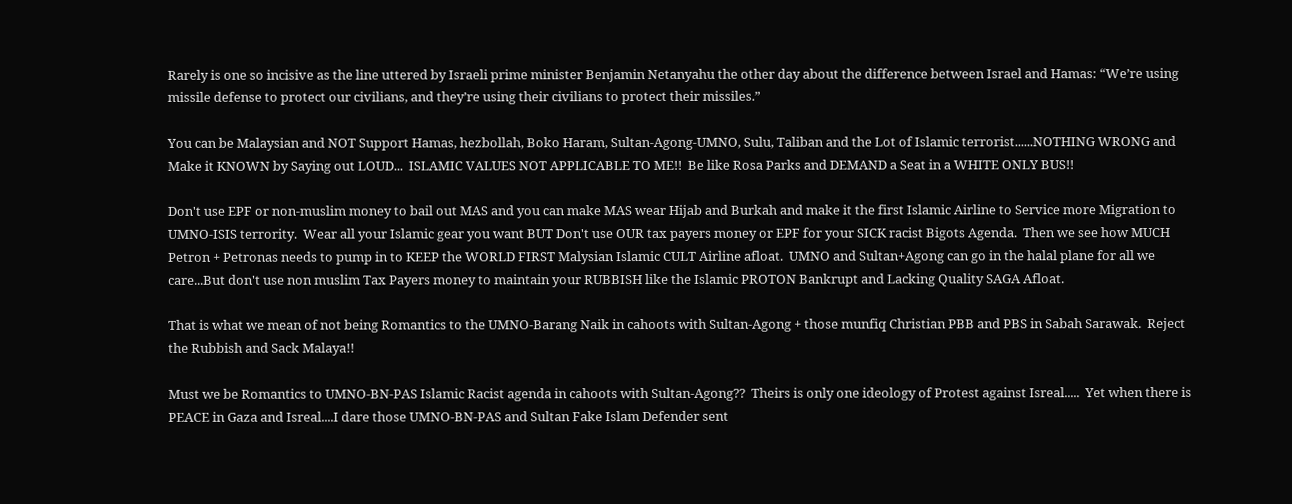Rarely is one so incisive as the line uttered by Israeli prime minister Benjamin Netanyahu the other day about the difference between Israel and Hamas: “We’re using missile defense to protect our civilians, and they’re using their civilians to protect their missiles.”

You can be Malaysian and NOT Support Hamas, hezbollah, Boko Haram, Sultan-Agong-UMNO, Sulu, Taliban and the Lot of Islamic terrorist......NOTHING WRONG and Make it KNOWN by Saying out LOUD...  ISLAMIC VALUES NOT APPLICABLE TO ME!!  Be like Rosa Parks and DEMAND a Seat in a WHITE ONLY BUS!!

Don't use EPF or non-muslim money to bail out MAS and you can make MAS wear Hijab and Burkah and make it the first Islamic Airline to Service more Migration to UMNO-ISIS terrority.  Wear all your Islamic gear you want BUT Don't use OUR tax payers money or EPF for your SICK racist Bigots Agenda.  Then we see how MUCH Petron + Petronas needs to pump in to KEEP the WORLD FIRST Malysian Islamic CULT Airline afloat.  UMNO and Sultan+Agong can go in the halal plane for all we care...But don't use non muslim Tax Payers money to maintain your RUBBISH like the Islamic PROTON Bankrupt and Lacking Quality SAGA Afloat.

That is what we mean of not being Romantics to the UMNO-Barang Naik in cahoots with Sultan-Agong + those munfiq Christian PBB and PBS in Sabah Sarawak.  Reject the Rubbish and Sack Malaya!!

Must we be Romantics to UMNO-BN-PAS Islamic Racist agenda in cahoots with Sultan-Agong??  Theirs is only one ideology of Protest against Isreal.....  Yet when there is PEACE in Gaza and Isreal....I dare those UMNO-BN-PAS and Sultan Fake Islam Defender sent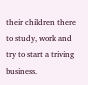their children there to study, work and try to start a triving business.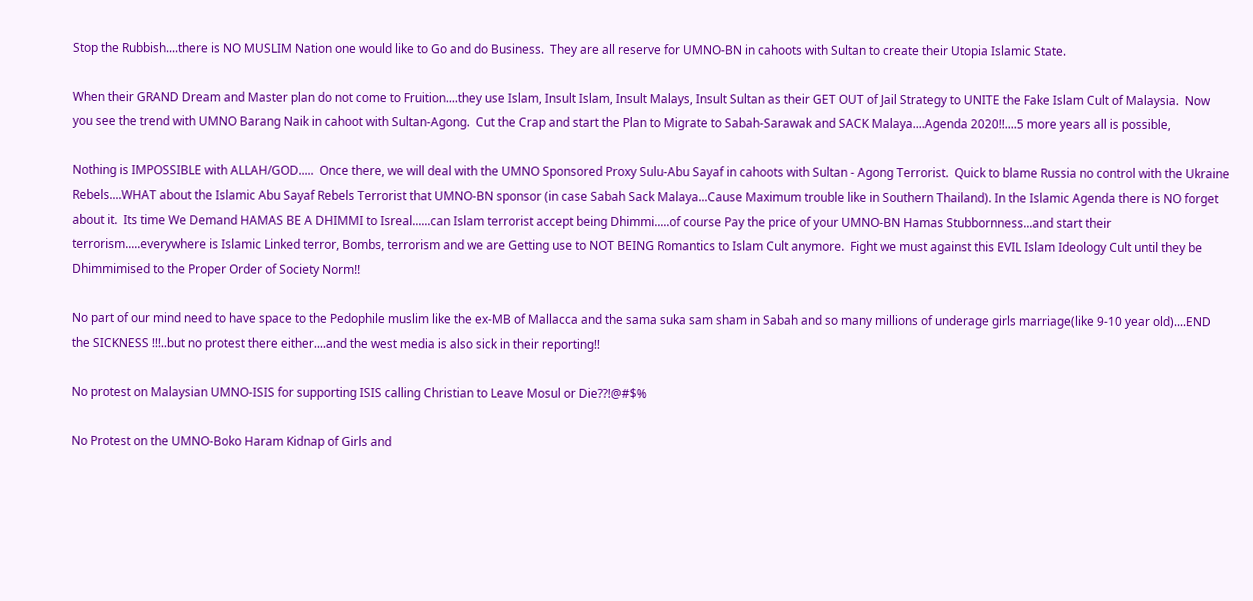Stop the Rubbish....there is NO MUSLIM Nation one would like to Go and do Business.  They are all reserve for UMNO-BN in cahoots with Sultan to create their Utopia Islamic State.

When their GRAND Dream and Master plan do not come to Fruition....they use Islam, Insult Islam, Insult Malays, Insult Sultan as their GET OUT of Jail Strategy to UNITE the Fake Islam Cult of Malaysia.  Now you see the trend with UMNO Barang Naik in cahoot with Sultan-Agong.  Cut the Crap and start the Plan to Migrate to Sabah-Sarawak and SACK Malaya....Agenda 2020!!....5 more years all is possible,

Nothing is IMPOSSIBLE with ALLAH/GOD.....  Once there, we will deal with the UMNO Sponsored Proxy Sulu-Abu Sayaf in cahoots with Sultan - Agong Terrorist.  Quick to blame Russia no control with the Ukraine Rebels....WHAT about the Islamic Abu Sayaf Rebels Terrorist that UMNO-BN sponsor (in case Sabah Sack Malaya...Cause Maximum trouble like in Southern Thailand). In the Islamic Agenda there is NO forget about it.  Its time We Demand HAMAS BE A DHIMMI to Isreal......can Islam terrorist accept being Dhimmi.....of course Pay the price of your UMNO-BN Hamas Stubbornness...and start their terrorism.....everywhere is Islamic Linked terror, Bombs, terrorism and we are Getting use to NOT BEING Romantics to Islam Cult anymore.  Fight we must against this EVIL Islam Ideology Cult until they be Dhimmimised to the Proper Order of Society Norm!!

No part of our mind need to have space to the Pedophile muslim like the ex-MB of Mallacca and the sama suka sam sham in Sabah and so many millions of underage girls marriage(like 9-10 year old)....END the SICKNESS !!!..but no protest there either....and the west media is also sick in their reporting!!

No protest on Malaysian UMNO-ISIS for supporting ISIS calling Christian to Leave Mosul or Die??!@#$%

No Protest on the UMNO-Boko Haram Kidnap of Girls and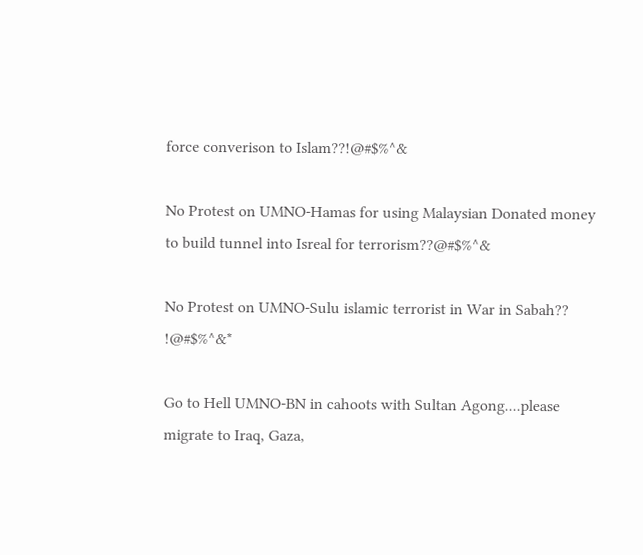force converison to Islam??!@#$%^&

No Protest on UMNO-Hamas for using Malaysian Donated money to build tunnel into Isreal for terrorism??@#$%^&

No Protest on UMNO-Sulu islamic terrorist in War in Sabah??  !@#$%^&*

Go to Hell UMNO-BN in cahoots with Sultan Agong....please migrate to Iraq, Gaza,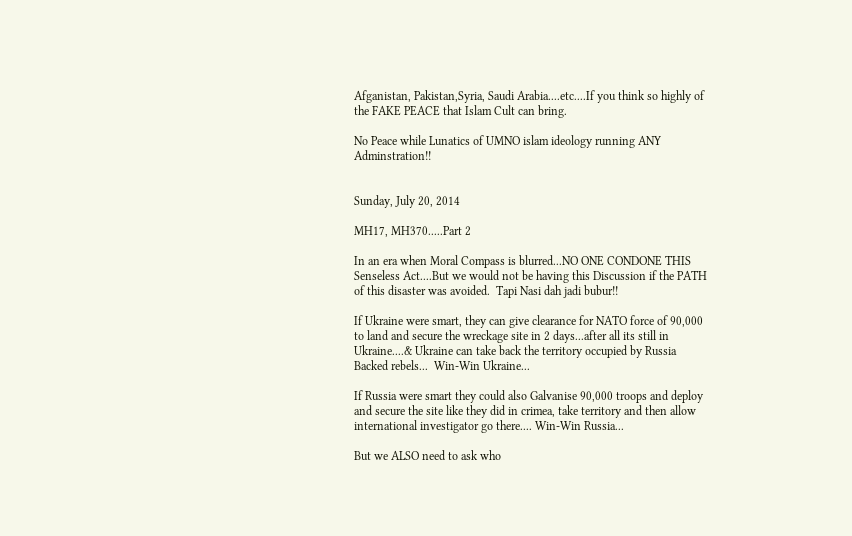Afganistan, Pakistan,Syria, Saudi Arabia....etc....If you think so highly of the FAKE PEACE that Islam Cult can bring.

No Peace while Lunatics of UMNO islam ideology running ANY Adminstration!!


Sunday, July 20, 2014

MH17, MH370.....Part 2

In an era when Moral Compass is blurred...NO ONE CONDONE THIS Senseless Act....But we would not be having this Discussion if the PATH of this disaster was avoided.  Tapi Nasi dah jadi bubur!!

If Ukraine were smart, they can give clearance for NATO force of 90,000 to land and secure the wreckage site in 2 days...after all its still in Ukraine....& Ukraine can take back the territory occupied by Russia Backed rebels...  Win-Win Ukraine...

If Russia were smart they could also Galvanise 90,000 troops and deploy and secure the site like they did in crimea, take territory and then allow international investigator go there.... Win-Win Russia...

But we ALSO need to ask who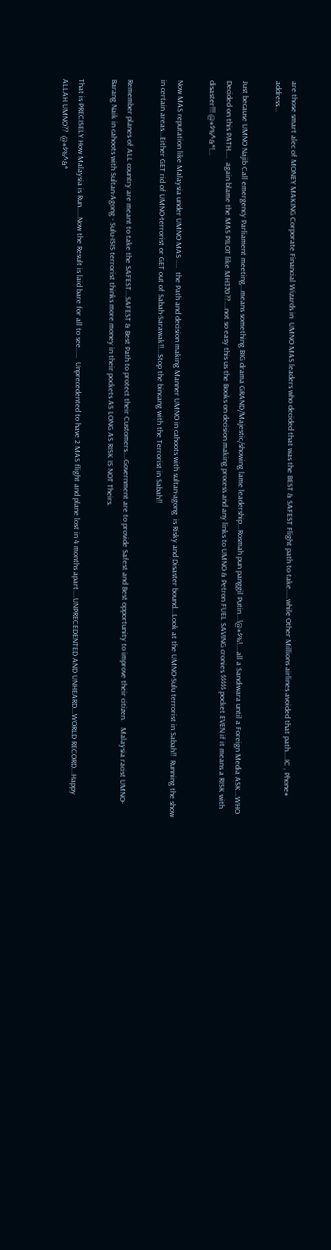are those smart alec of MONEY MAKING Corporate Financial Wizards in  UMNO MAS leaders who decided that was the BEST & SAFEST Flight path to take.....while Other Millions airlines avoided that path....IC , Phone# address...

Just because UMNO Najib Call emergency Parliament meeting...means something BIG drama GRAND/Majestic/showing lame leadership...Rosmah pun panggil Putin...!@#$%!....all a Sandiwara until a Foreign Media ASK...WHO Decided on this PATH....  again blame the MAS PILOT like MH370??....not so easy this us the Books on decision making process and any links to UMNO & Petron FUEL SAVING cronies $$$$$ pocket EVEN if it means a RISK with disaster!!! @#$%^&*!...

Now MAS reputation like Malaysia under UMNO MAS ....  the Path and decision making Manner UMNO in cahoots with sultan-agong  is Risky and Disaster bound...Look at the UMNO-Sulu terrorist in Sabah!!  Running the show in certain areas...Either GET rid of UMNO-terrorist or GET out of Sabah-Sarawak!!...Stop the bincang with the Terrorist in Sabah!!

Remember planes of ALL country are meant to take the SAFEST...SAFEST & Best Path to protect their Customers....Government are to provide Safest and Best opportunity to improve their citizen.   Malaysia racist UMNO-Barang Naik in cahoots with Sultan-Agong - Sulu-ISIS terrorist thinks more money in their pockets AS LONG AS RISK IS NOT Theirs.

That is PRECISELY How Malaysia is Run.....Now the Result is laid bare for all to see.....  Unprecedented to have 2 MAS flight and plane lost in 4 months apart....UNPRECEDENTED AND UNHEARD...WORLD RECORD...Happy ALLAH UMNO??  @#$%^&*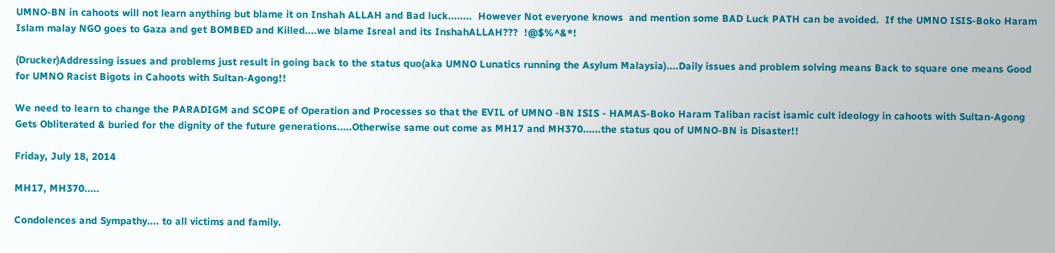UMNO-BN in cahoots will not learn anything but blame it on Inshah ALLAH and Bad luck........  However Not everyone knows  and mention some BAD Luck PATH can be avoided.  If the UMNO ISIS-Boko Haram Islam malay NGO goes to Gaza and get BOMBED and Killed....we blame Isreal and its InshahALLAH???  !@$%^&*!

(Drucker)Addressing issues and problems just result in going back to the status quo(aka UMNO Lunatics running the Asylum Malaysia)....Daily issues and problem solving means Back to square one means Good for UMNO Racist Bigots in Cahoots with Sultan-Agong!!

We need to learn to change the PARADIGM and SCOPE of Operation and Processes so that the EVIL of UMNO -BN ISIS - HAMAS-Boko Haram Taliban racist isamic cult ideology in cahoots with Sultan-Agong Gets Obliterated & buried for the dignity of the future generations.....Otherwise same out come as MH17 and MH370......the status qou of UMNO-BN is Disaster!!

Friday, July 18, 2014

MH17, MH370.....

Condolences and Sympathy.... to all victims and family.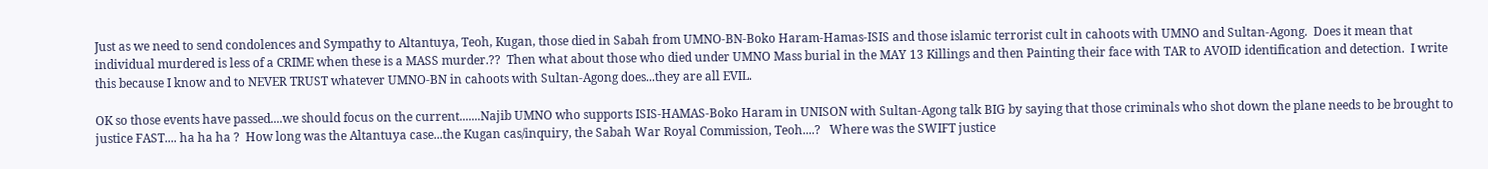Just as we need to send condolences and Sympathy to Altantuya, Teoh, Kugan, those died in Sabah from UMNO-BN-Boko Haram-Hamas-ISIS and those islamic terrorist cult in cahoots with UMNO and Sultan-Agong.  Does it mean that individual murdered is less of a CRIME when these is a MASS murder.??  Then what about those who died under UMNO Mass burial in the MAY 13 Killings and then Painting their face with TAR to AVOID identification and detection.  I write this because I know and to NEVER TRUST whatever UMNO-BN in cahoots with Sultan-Agong does...they are all EVIL.

OK so those events have passed....we should focus on the current.......Najib UMNO who supports ISIS-HAMAS-Boko Haram in UNISON with Sultan-Agong talk BIG by saying that those criminals who shot down the plane needs to be brought to justice FAST.... ha ha ha ?  How long was the Altantuya case...the Kugan cas/inquiry, the Sabah War Royal Commission, Teoh....?   Where was the SWIFT justice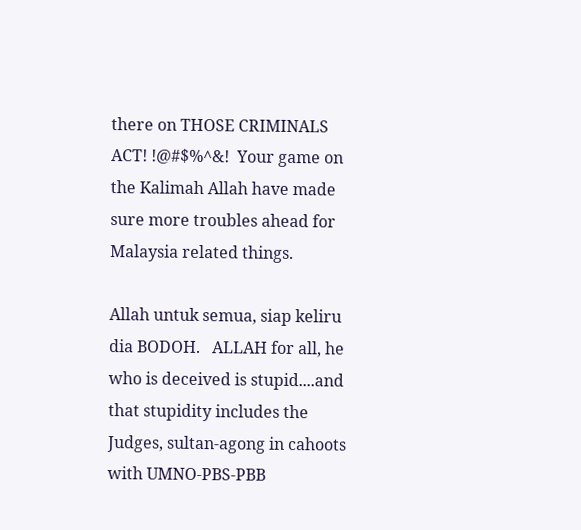there on THOSE CRIMINALS ACT! !@#$%^&!  Your game on the Kalimah Allah have made sure more troubles ahead for Malaysia related things.

Allah untuk semua, siap keliru dia BODOH.   ALLAH for all, he who is deceived is stupid....and that stupidity includes the Judges, sultan-agong in cahoots with UMNO-PBS-PBB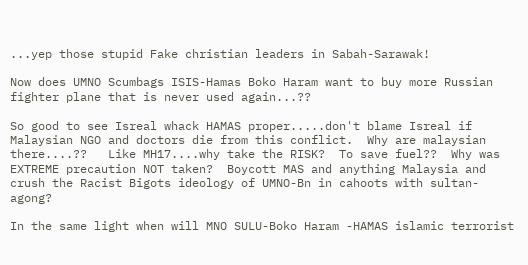...yep those stupid Fake christian leaders in Sabah-Sarawak!

Now does UMNO Scumbags ISIS-Hamas Boko Haram want to buy more Russian fighter plane that is never used again...??

So good to see Isreal whack HAMAS proper.....don't blame Isreal if Malaysian NGO and doctors die from this conflict.  Why are malaysian there....??   Like MH17....why take the RISK?  To save fuel??  Why was EXTREME precaution NOT taken?  Boycott MAS and anything Malaysia and crush the Racist Bigots ideology of UMNO-Bn in cahoots with sultan-agong?

In the same light when will MNO SULU-Boko Haram -HAMAS islamic terrorist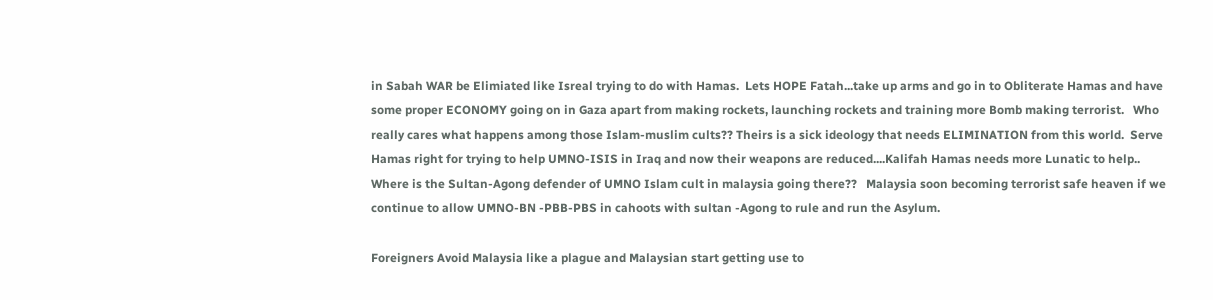in Sabah WAR be Elimiated like Isreal trying to do with Hamas.  Lets HOPE Fatah...take up arms and go in to Obliterate Hamas and have some proper ECONOMY going on in Gaza apart from making rockets, launching rockets and training more Bomb making terrorist.   Who really cares what happens among those Islam-muslim cults?? Theirs is a sick ideology that needs ELIMINATION from this world.  Serve Hamas right for trying to help UMNO-ISIS in Iraq and now their weapons are reduced....Kalifah Hamas needs more Lunatic to help..  Where is the Sultan-Agong defender of UMNO Islam cult in malaysia going there??   Malaysia soon becoming terrorist safe heaven if we continue to allow UMNO-BN -PBB-PBS in cahoots with sultan -Agong to rule and run the Asylum.

Foreigners Avoid Malaysia like a plague and Malaysian start getting use to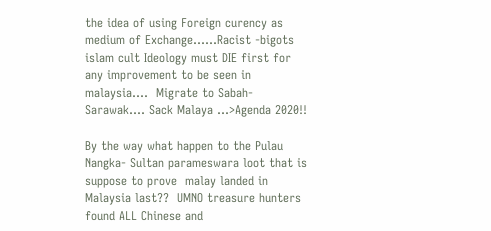the idea of using Foreign curency as medium of Exchange......Racist -bigots islam cult Ideology must DIE first for any improvement to be seen in malaysia....  Migrate to Sabah-Sarawak.... Sack Malaya ...>Agenda 2020!!

By the way what happen to the Pulau Nangka- Sultan parameswara loot that is suppose to prove  malay landed in Malaysia last??  UMNO treasure hunters found ALL Chinese and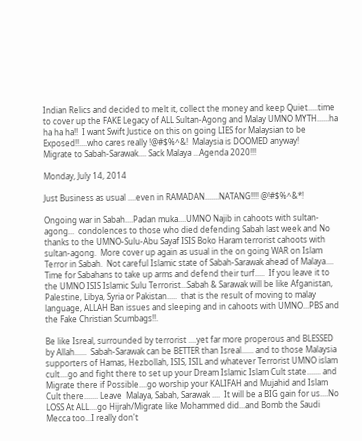Indian Relics and decided to melt it, collect the money and keep Quiet.....time to cover up the FAKE Legacy of ALL Sultan-Agong and Malay UMNO MYTH......ha ha ha ha!!  I want Swift Justice on this on going LIES for Malaysian to be Exposed!!....who cares really !@#$%^&!  Malaysia is DOOMED anyway!
Migrate to Sabah-Sarawak.... Sack Malaya ...Agenda 2020!!!

Monday, July 14, 2014

Just Business as usual ....even in RAMADAN.......NATANG!!!! @!#$%^&*!

Ongoing war in Sabah....Padan muka....UMNO Najib in cahoots with sultan-agong...  condolences to those who died defending Sabah last week and No thanks to the UMNO-Sulu-Abu Sayaf ISIS Boko Haram terrorist cahoots with sultan-agong.  More cover up again as usual in the on going WAR on Islam Terror in Sabah.  Not careful Islamic state of Sabah-Sarawak ahead of Malaya....  Time for Sabahans to take up arms and defend their turf.....  If you leave it to the UMNO ISIS Islamic Sulu Terrorist...Sabah & Sarawak will be like Afganistan, Palestine, Libya, Syria or Pakistan.....  that is the result of moving to malay language, ALLAH Ban issues and sleeping and in cahoots with UMNO...PBS and the Fake Christian Scumbags!!.

Be like Isreal, surrounded by terrorist ....yet far more properous and BLESSED by Allah......  Sabah-Sarawak can be BETTER than Isreal...... and to those Malaysia supporters of Hamas, Hezbollah, ISIS, ISIL and whatever Terrorist UMNO islam cult....go and fight there to set up your Dream Islamic Islam Cult state....... and Migrate there if Possible....go worship your KALIFAH and Mujahid and Islam Cult there....... Leave  Malaya, Sabah, Sarawak ....  It will be a BIG gain for us....No LOSS At ALL....go Hijrah/Migrate like Mohammed did...and Bomb the Saudi Mecca too...I really don't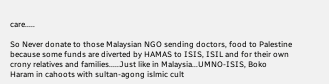care.....

So Never donate to those Malaysian NGO sending doctors, food to Palestine because some funds are diverted by HAMAS to ISIS, ISIL and for their own crony relatives and families.....Just like in Malaysia...UMNO-ISIS, Boko Haram in cahoots with sultan-agong islmic cult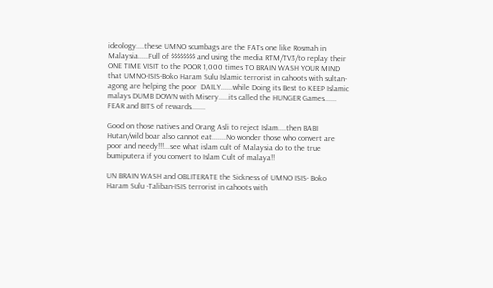ideology....these UMNO scumbags are the FATs one like Rosmah in Malaysia.....Full of $$$$$$$$ and using the media RTM/TV3/to replay their ONE TIME VISIT to the POOR 1,000 times TO BRAIN WASH YOUR MIND that UMNO-ISIS-Boko Haram Sulu Islamic terrorist in cahoots with sultan-agong are helping the poor  DAILY......while Doing its Best to KEEP Islamic malays DUMB DOWN with Misery.....its called the HUNGER Games......  FEAR and BITS of rewards.......

Good on those natives and Orang Asli to reject Islam....then BABI Hutan/wild boar also cannot eat.......No wonder those who convert are poor and needy!!!...see what islam cult of Malaysia do to the true bumiputera if you convert to Islam Cult of malaya!!

UN BRAIN WASH and OBLITERATE the Sickness of UMNO ISIS- Boko Haram Sulu -Taliban-ISIS terrorist in cahoots with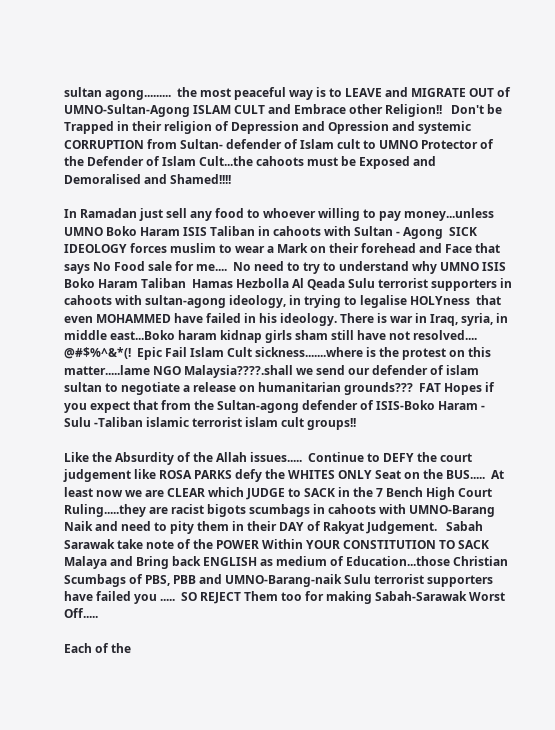sultan agong.........  the most peaceful way is to LEAVE and MIGRATE OUT of UMNO-Sultan-Agong ISLAM CULT and Embrace other Religion!!   Don't be Trapped in their religion of Depression and Opression and systemic CORRUPTION from Sultan- defender of Islam cult to UMNO Protector of the Defender of Islam Cult...the cahoots must be Exposed and Demoralised and Shamed!!!!

In Ramadan just sell any food to whoever willing to pay money...unless UMNO Boko Haram ISIS Taliban in cahoots with Sultan - Agong  SICK IDEOLOGY forces muslim to wear a Mark on their forehead and Face that says No Food sale for me....  No need to try to understand why UMNO ISIS Boko Haram Taliban  Hamas Hezbolla Al Qeada Sulu terrorist supporters in cahoots with sultan-agong ideology, in trying to legalise HOLYness  that even MOHAMMED have failed in his ideology. There is war in Iraq, syria, in middle east...Boko haram kidnap girls sham still have not resolved.... @#$%^&*(!  Epic Fail Islam Cult sickness.......where is the protest on this matter.....lame NGO Malaysia????.shall we send our defender of islam sultan to negotiate a release on humanitarian grounds???  FAT Hopes if you expect that from the Sultan-agong defender of ISIS-Boko Haram - Sulu -Taliban islamic terrorist islam cult groups!!

Like the Absurdity of the Allah issues.....  Continue to DEFY the court judgement like ROSA PARKS defy the WHITES ONLY Seat on the BUS.....  At least now we are CLEAR which JUDGE to SACK in the 7 Bench High Court Ruling.....they are racist bigots scumbags in cahoots with UMNO-Barang Naik and need to pity them in their DAY of Rakyat Judgement.   Sabah Sarawak take note of the POWER Within YOUR CONSTITUTION TO SACK Malaya and Bring back ENGLISH as medium of Education...those Christian Scumbags of PBS, PBB and UMNO-Barang-naik Sulu terrorist supporters have failed you .....  SO REJECT Them too for making Sabah-Sarawak Worst Off.....

Each of the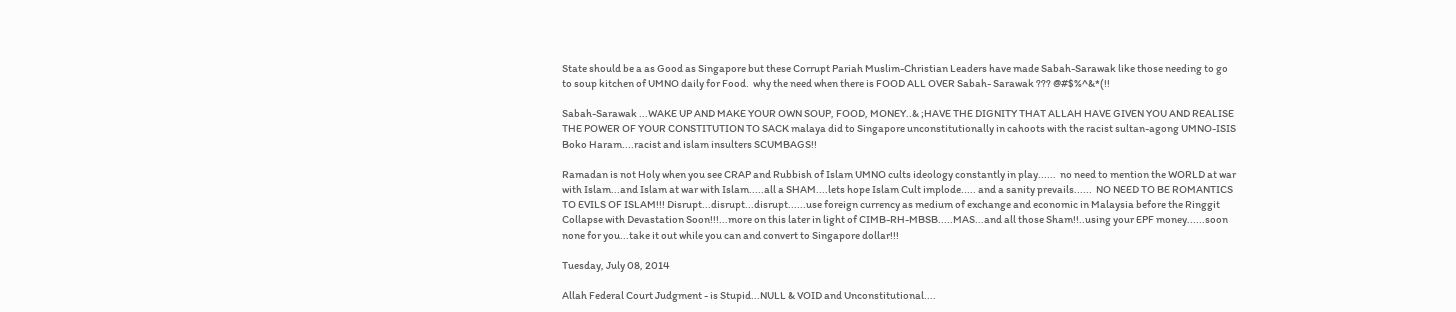State should be a as Good as Singapore but these Corrupt Pariah Muslim-Christian Leaders have made Sabah-Sarawak like those needing to go to soup kitchen of UMNO daily for Food.  why the need when there is FOOD ALL OVER Sabah- Sarawak ??? @#$%^&*(!!

Sabah-Sarawak ...WAKE UP AND MAKE YOUR OWN SOUP, FOOD, MONEY..& ;HAVE THE DIGNITY THAT ALLAH HAVE GIVEN YOU AND REALISE THE POWER OF YOUR CONSTITUTION TO SACK malaya did to Singapore unconstitutionally in cahoots with the racist sultan-agong UMNO-ISIS Boko Haram....racist and islam insulters SCUMBAGS!!

Ramadan is not Holy when you see CRAP and Rubbish of Islam UMNO cults ideology constantly in play......  no need to mention the WORLD at war with Islam...and Islam at war with Islam.....all a SHAM....lets hope Islam Cult implode..... and a sanity prevails......  NO NEED TO BE ROMANTICS TO EVILS OF ISLAM!!! Disrupt...disrupt...disrupt......use foreign currency as medium of exchange and economic in Malaysia before the Ringgit Collapse with Devastation Soon!!!...more on this later in light of CIMB-RH-MBSB.....MAS...and all those Sham!!..using your EPF money......soon none for you...take it out while you can and convert to Singapore dollar!!!

Tuesday, July 08, 2014

Allah Federal Court Judgment - is Stupid...NULL & VOID and Unconstitutional....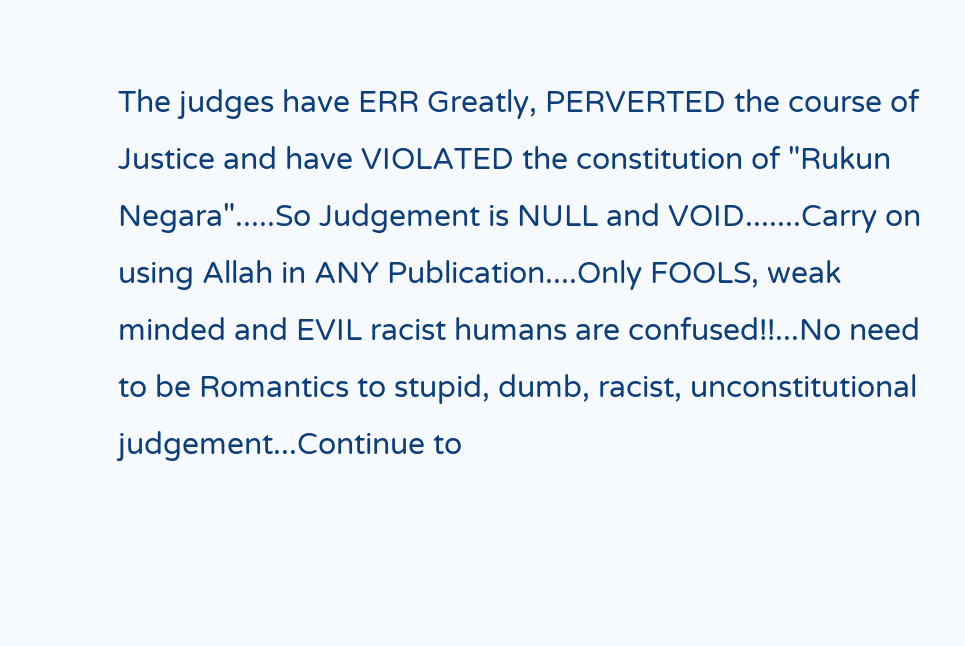The judges have ERR Greatly, PERVERTED the course of Justice and have VIOLATED the constitution of "Rukun Negara".....So Judgement is NULL and VOID.......Carry on using Allah in ANY Publication....Only FOOLS, weak minded and EVIL racist humans are confused!!...No need to be Romantics to stupid, dumb, racist, unconstitutional judgement...Continue to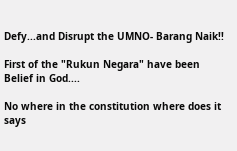Defy...and Disrupt the UMNO- Barang Naik!!

First of the "Rukun Negara" have been Belief in God....

No where in the constitution where does it says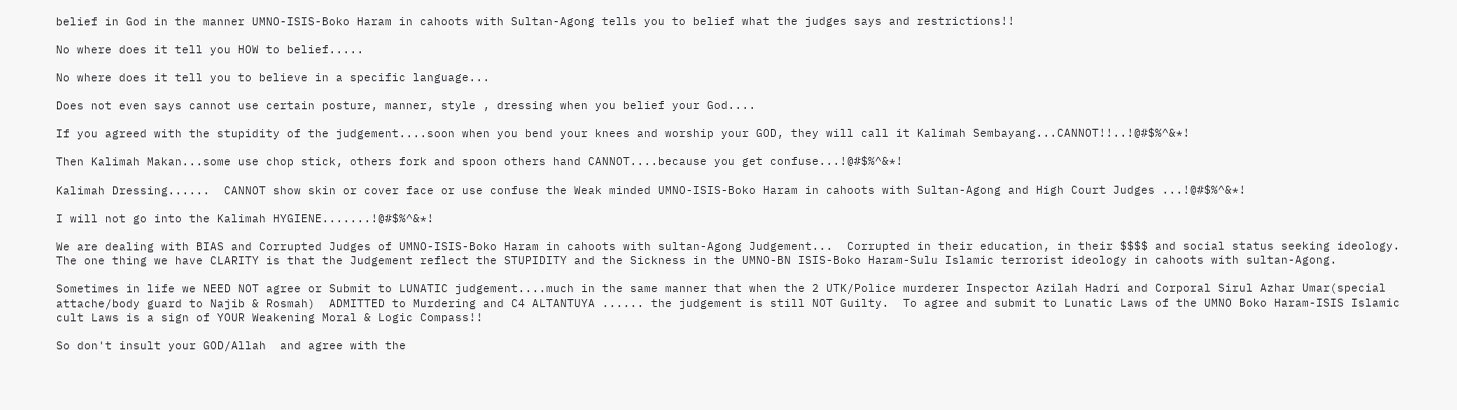belief in God in the manner UMNO-ISIS-Boko Haram in cahoots with Sultan-Agong tells you to belief what the judges says and restrictions!!

No where does it tell you HOW to belief.....

No where does it tell you to believe in a specific language...

Does not even says cannot use certain posture, manner, style , dressing when you belief your God....

If you agreed with the stupidity of the judgement....soon when you bend your knees and worship your GOD, they will call it Kalimah Sembayang...CANNOT!!..!@#$%^&*!

Then Kalimah Makan...some use chop stick, others fork and spoon others hand CANNOT....because you get confuse...!@#$%^&*!

Kalimah Dressing......  CANNOT show skin or cover face or use confuse the Weak minded UMNO-ISIS-Boko Haram in cahoots with Sultan-Agong and High Court Judges ...!@#$%^&*!

I will not go into the Kalimah HYGIENE.......!@#$%^&*!

We are dealing with BIAS and Corrupted Judges of UMNO-ISIS-Boko Haram in cahoots with sultan-Agong Judgement...  Corrupted in their education, in their $$$$ and social status seeking ideology.  The one thing we have CLARITY is that the Judgement reflect the STUPIDITY and the Sickness in the UMNO-BN ISIS-Boko Haram-Sulu Islamic terrorist ideology in cahoots with sultan-Agong.

Sometimes in life we NEED NOT agree or Submit to LUNATIC judgement....much in the same manner that when the 2 UTK/Police murderer Inspector Azilah Hadri and Corporal Sirul Azhar Umar(special attache/body guard to Najib & Rosmah)  ADMITTED to Murdering and C4 ALTANTUYA ...... the judgement is still NOT Guilty.  To agree and submit to Lunatic Laws of the UMNO Boko Haram-ISIS Islamic cult Laws is a sign of YOUR Weakening Moral & Logic Compass!!

So don't insult your GOD/Allah  and agree with the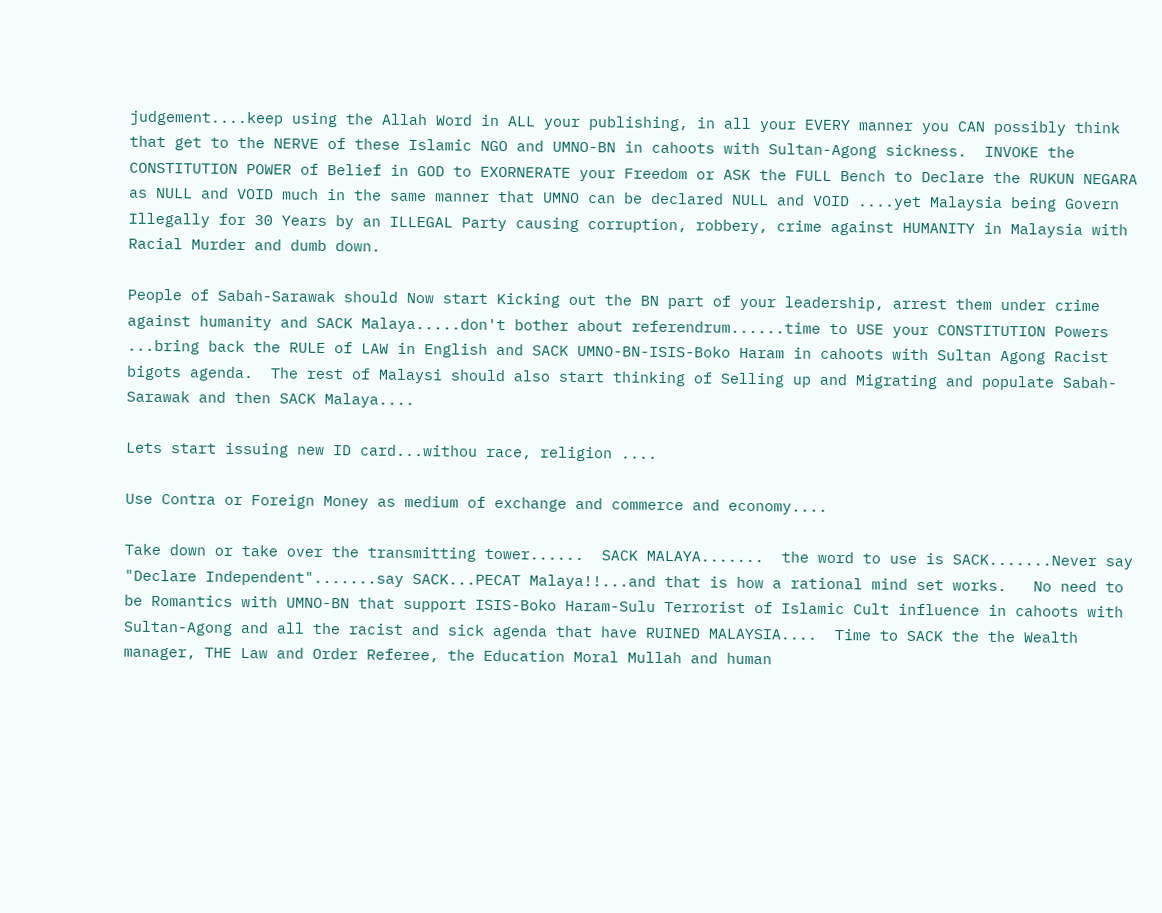judgement....keep using the Allah Word in ALL your publishing, in all your EVERY manner you CAN possibly think that get to the NERVE of these Islamic NGO and UMNO-BN in cahoots with Sultan-Agong sickness.  INVOKE the CONSTITUTION POWER of Belief in GOD to EXORNERATE your Freedom or ASK the FULL Bench to Declare the RUKUN NEGARA as NULL and VOID much in the same manner that UMNO can be declared NULL and VOID ....yet Malaysia being Govern Illegally for 30 Years by an ILLEGAL Party causing corruption, robbery, crime against HUMANITY in Malaysia with Racial Murder and dumb down.

People of Sabah-Sarawak should Now start Kicking out the BN part of your leadership, arrest them under crime against humanity and SACK Malaya.....don't bother about referendrum......time to USE your CONSTITUTION Powers ...bring back the RULE of LAW in English and SACK UMNO-BN-ISIS-Boko Haram in cahoots with Sultan Agong Racist bigots agenda.  The rest of Malaysi should also start thinking of Selling up and Migrating and populate Sabah-Sarawak and then SACK Malaya....

Lets start issuing new ID card...withou race, religion ....

Use Contra or Foreign Money as medium of exchange and commerce and economy....

Take down or take over the transmitting tower......  SACK MALAYA.......  the word to use is SACK.......Never say "Declare Independent".......say SACK...PECAT Malaya!!...and that is how a rational mind set works.   No need to be Romantics with UMNO-BN that support ISIS-Boko Haram-Sulu Terrorist of Islamic Cult influence in cahoots with Sultan-Agong and all the racist and sick agenda that have RUINED MALAYSIA....  Time to SACK the the Wealth manager, THE Law and Order Referee, the Education Moral Mullah and human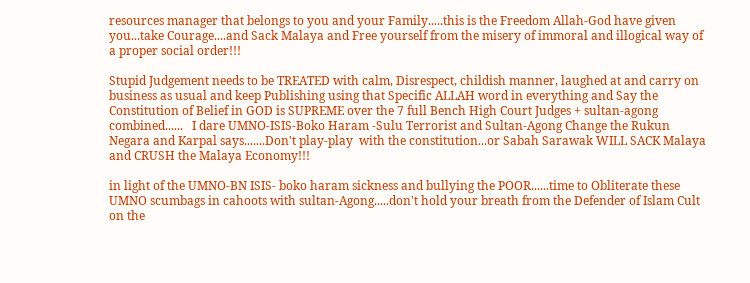resources manager that belongs to you and your Family.....this is the Freedom Allah-God have given you...take Courage....and Sack Malaya and Free yourself from the misery of immoral and illogical way of a proper social order!!!

Stupid Judgement needs to be TREATED with calm, Disrespect, childish manner, laughed at and carry on business as usual and keep Publishing using that Specific ALLAH word in everything and Say the Constitution of Belief in GOD is SUPREME over the 7 full Bench High Court Judges + sultan-agong combined......   I dare UMNO-ISIS-Boko Haram -Sulu Terrorist and Sultan-Agong Change the Rukun Negara and Karpal says.......Don't play-play  with the constitution...or Sabah Sarawak WILL SACK Malaya and CRUSH the Malaya Economy!!!

in light of the UMNO-BN ISIS- boko haram sickness and bullying the POOR......time to Obliterate these UMNO scumbags in cahoots with sultan-Agong.....don't hold your breath from the Defender of Islam Cult on the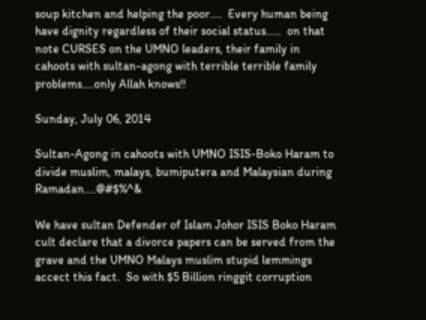soup kitchen and helping the poor....  Every human being have dignity regardless of their social status.....  on that note CURSES on the UMNO leaders, their family in cahoots with sultan-agong with terrible terrible family problems....only Allah knows!!

Sunday, July 06, 2014

Sultan-Agong in cahoots with UMNO ISIS-Boko Haram to divide muslim, malays, bumiputera and Malaysian during Ramadan....@#$%^&

We have sultan Defender of Islam Johor ISIS Boko Haram cult declare that a divorce papers can be served from the grave and the UMNO Malays muslim stupid lemmings accect this fact.  So with $5 Billion ringgit corruption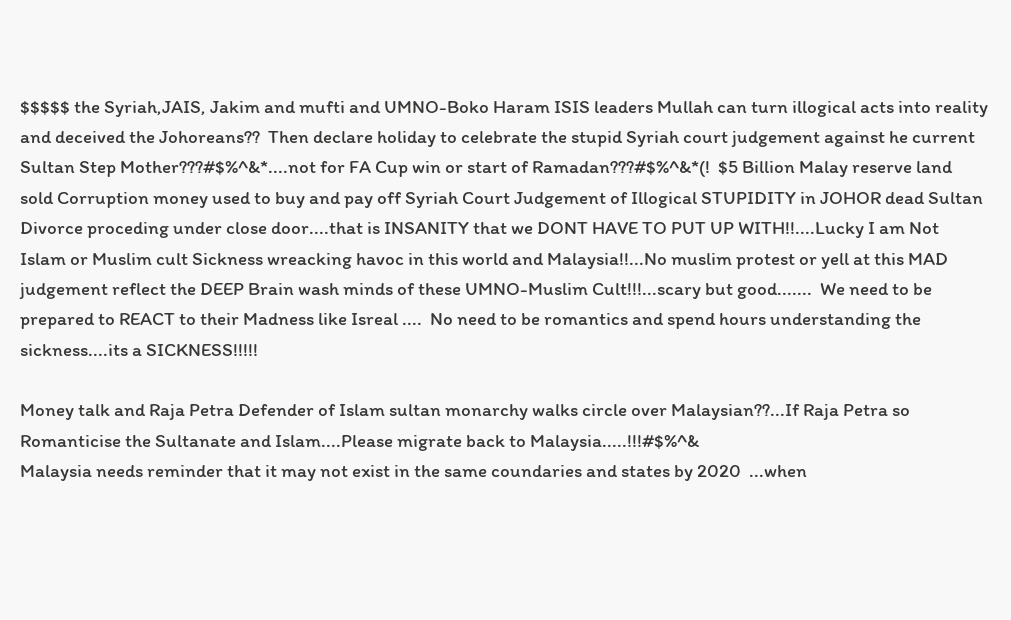$$$$$ the Syriah,JAIS, Jakim and mufti and UMNO-Boko Haram ISIS leaders Mullah can turn illogical acts into reality and deceived the Johoreans??  Then declare holiday to celebrate the stupid Syriah court judgement against he current Sultan Step Mother???#$%^&*....not for FA Cup win or start of Ramadan???#$%^&*(!  $5 Billion Malay reserve land sold Corruption money used to buy and pay off Syriah Court Judgement of Illogical STUPIDITY in JOHOR dead Sultan Divorce proceding under close door....that is INSANITY that we DONT HAVE TO PUT UP WITH!!....Lucky I am Not Islam or Muslim cult Sickness wreacking havoc in this world and Malaysia!!...No muslim protest or yell at this MAD judgement reflect the DEEP Brain wash minds of these UMNO-Muslim Cult!!!...scary but good.......  We need to be prepared to REACT to their Madness like Isreal ....  No need to be romantics and spend hours understanding the sickness....its a SICKNESS!!!!!

Money talk and Raja Petra Defender of Islam sultan monarchy walks circle over Malaysian??...If Raja Petra so Romanticise the Sultanate and Islam....Please migrate back to Malaysia.....!!!#$%^&
Malaysia needs reminder that it may not exist in the same coundaries and states by 2020  ...when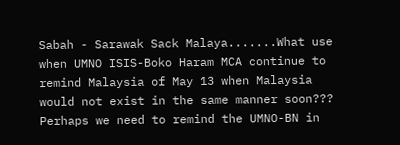Sabah - Sarawak Sack Malaya.......What use when UMNO ISIS-Boko Haram MCA continue to remind Malaysia of May 13 when Malaysia would not exist in the same manner soon???    Perhaps we need to remind the UMNO-BN in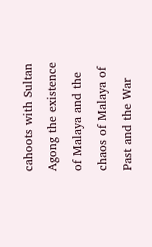cahoots with Sultan Agong the existence of Malaya and the chaos of Malaya of Past and the War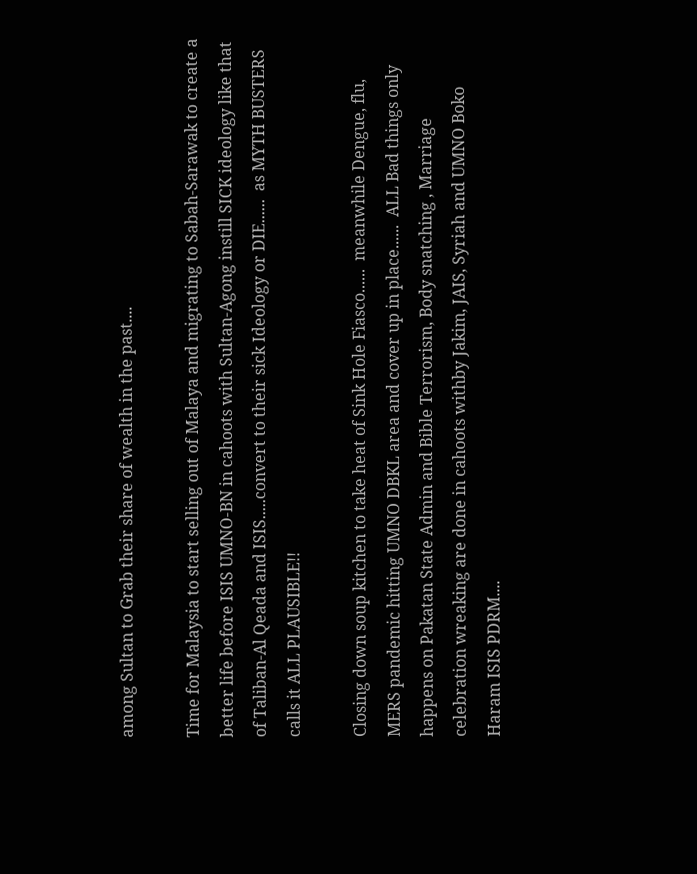among Sultan to Grab their share of wealth in the past....

Time for Malaysia to start selling out of Malaya and migrating to Sabah-Sarawak to create a better life before ISIS UMNO-BN in cahoots with Sultan-Agong instill SICK ideology like that of Taliban-Al Qeada and ISIS.....convert to their sick Ideology or DIE......  as MYTH BUSTERS calls it ALL PLAUSIBLE!!

Closing down soup kitchen to take heat of Sink Hole Fiasco......  meanwhile Dengue, flu, MERS pandemic hitting UMNO DBKL area and cover up in place......  ALL Bad things only happens on Pakatan State Admin and Bible Terrorism, Body snatching , Marriage celebration wreaking are done in cahoots withby Jakim, JAIS, Syriah and UMNO Boko Haram ISIS PDRM....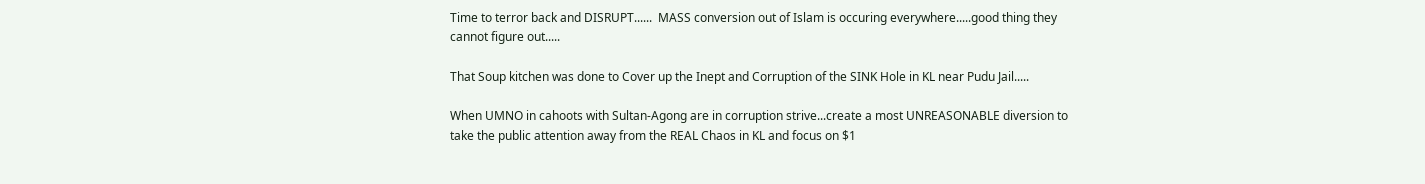Time to terror back and DISRUPT......  MASS conversion out of Islam is occuring everywhere.....good thing they cannot figure out.....

That Soup kitchen was done to Cover up the Inept and Corruption of the SINK Hole in KL near Pudu Jail.....

When UMNO in cahoots with Sultan-Agong are in corruption strive...create a most UNREASONABLE diversion to take the public attention away from the REAL Chaos in KL and focus on $1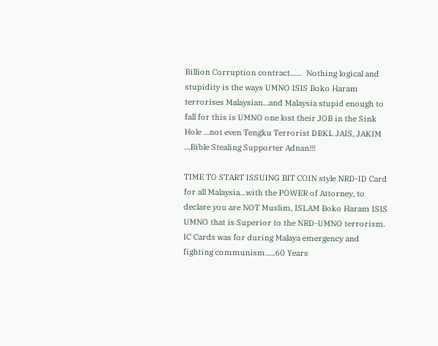Billion Corruption contract......  Nothing logical and stupidity is the ways UMNO ISIS Boko Haram terrorises Malaysian...and Malaysia stupid enough to fall for this is UMNO one lost their JOB in the Sink Hole ...not even Tengku Terrorist DBKL JAIS, JAKIM ...Bible Stealing Supporter Adnan!!!

TIME TO START ISSUING BIT COIN style NRD-ID Card for all Malaysia...with the POWER of Attorney, to declare you are NOT Muslim, ISLAM Boko Haram ISIS UMNO that is Superior to the NRD-UMNO terrorism.  IC Cards was for during Malaya emergency and fighting communism.....60 Years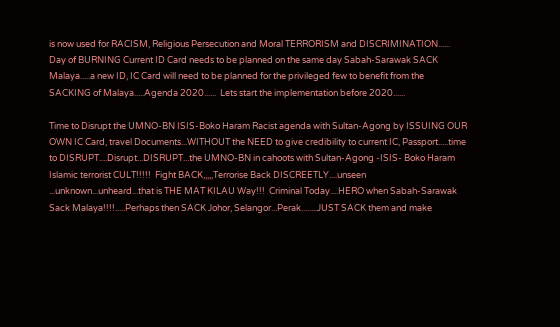is now used for RACISM, Religious Persecution and Moral TERRORISM and DISCRIMINATION......  Day of BURNING Current ID Card needs to be planned on the same day Sabah-Sarawak SACK Malaya.....a new ID, IC Card will need to be planned for the privileged few to benefit from the SACKING of Malaya.....Agenda 2020......  Lets start the implementation before 2020......

Time to Disrupt the UMNO-BN ISIS-Boko Haram Racist agenda with Sultan-Agong by ISSUING OUR OWN IC Card, travel Documents...WITHOUT the NEED to give credibility to current IC, Passport.....time to DISRUPT....Disrupt...DISRUPT...the UMNO-BN in cahoots with Sultan-Agong -ISIS- Boko Haram Islamic terrorist CULT!!!!!  Fight BACK,,,,,Terrorise Back DISCREETLY....unseen ...unknown...unheard...that is THE MAT KILAU Way!!!  Criminal Today....HERO when Sabah-Sarawak Sack Malaya!!!!.....Perhaps then SACK Johor, Selangor...Perak........JUST SACK them and make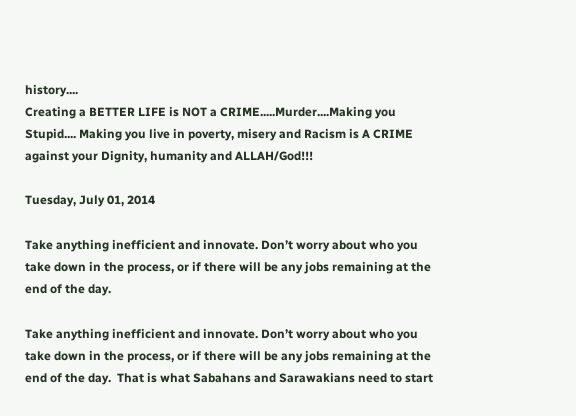history....
Creating a BETTER LIFE is NOT a CRIME.....Murder....Making you Stupid.... Making you live in poverty, misery and Racism is A CRIME against your Dignity, humanity and ALLAH/God!!!

Tuesday, July 01, 2014

Take anything inefficient and innovate. Don’t worry about who you take down in the process, or if there will be any jobs remaining at the end of the day.

Take anything inefficient and innovate. Don’t worry about who you take down in the process, or if there will be any jobs remaining at the end of the day.  That is what Sabahans and Sarawakians need to start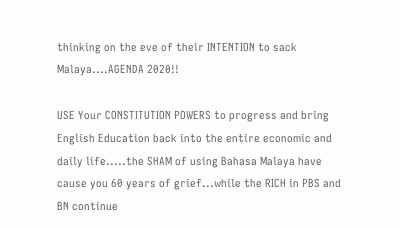thinking on the eve of their INTENTION to sack Malaya....AGENDA 2020!!

USE Your CONSTITUTION POWERS to progress and bring English Education back into the entire economic and daily life.....the SHAM of using Bahasa Malaya have cause you 60 years of grief...while the RICH in PBS and BN continue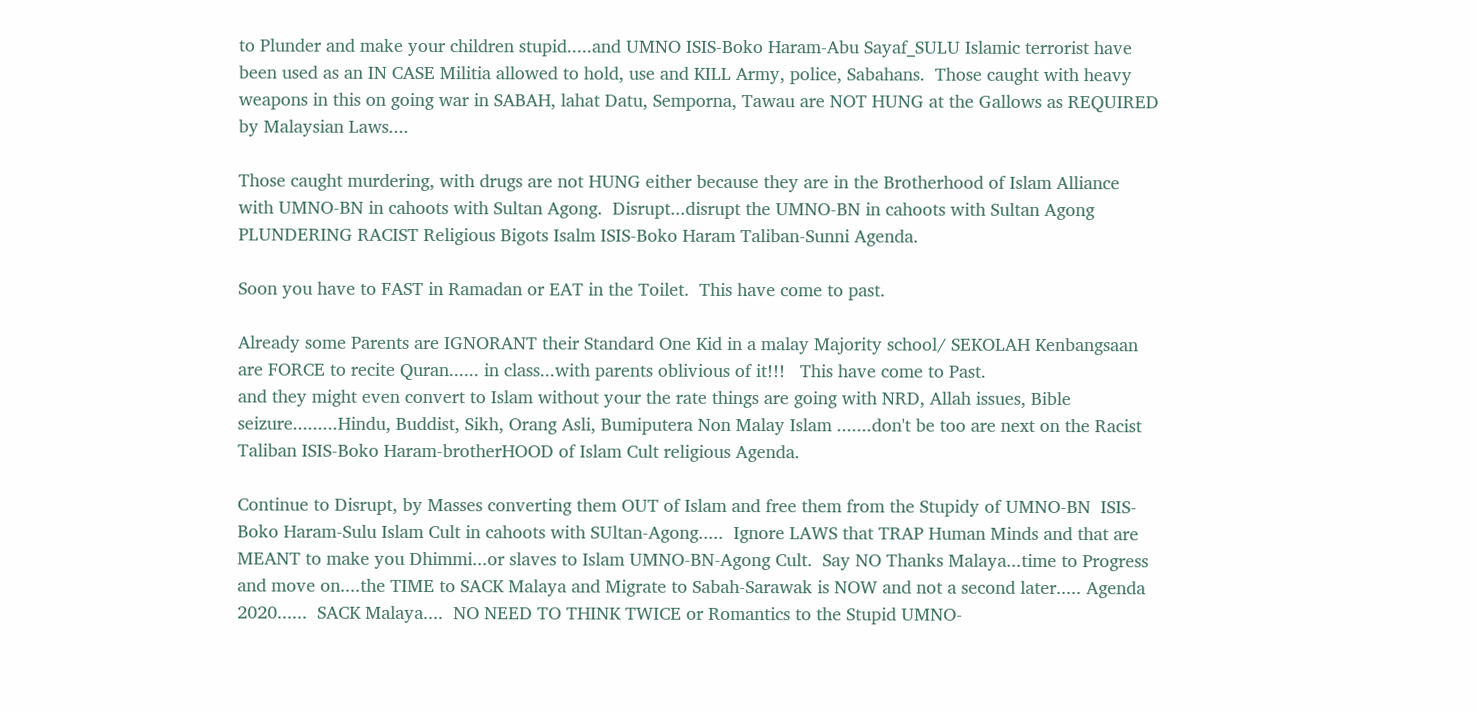to Plunder and make your children stupid.....and UMNO ISIS-Boko Haram-Abu Sayaf_SULU Islamic terrorist have been used as an IN CASE Militia allowed to hold, use and KILL Army, police, Sabahans.  Those caught with heavy weapons in this on going war in SABAH, lahat Datu, Semporna, Tawau are NOT HUNG at the Gallows as REQUIRED by Malaysian Laws....

Those caught murdering, with drugs are not HUNG either because they are in the Brotherhood of Islam Alliance with UMNO-BN in cahoots with Sultan Agong.  Disrupt...disrupt the UMNO-BN in cahoots with Sultan Agong PLUNDERING RACIST Religious Bigots Isalm ISIS-Boko Haram Taliban-Sunni Agenda.

Soon you have to FAST in Ramadan or EAT in the Toilet.  This have come to past.

Already some Parents are IGNORANT their Standard One Kid in a malay Majority school/ SEKOLAH Kenbangsaan are FORCE to recite Quran...... in class...with parents oblivious of it!!!   This have come to Past.
and they might even convert to Islam without your the rate things are going with NRD, Allah issues, Bible seizure.........Hindu, Buddist, Sikh, Orang Asli, Bumiputera Non Malay Islam .......don't be too are next on the Racist Taliban ISIS-Boko Haram-brotherHOOD of Islam Cult religious Agenda.

Continue to Disrupt, by Masses converting them OUT of Islam and free them from the Stupidy of UMNO-BN  ISIS-Boko Haram-Sulu Islam Cult in cahoots with SUltan-Agong.....  Ignore LAWS that TRAP Human Minds and that are MEANT to make you Dhimmi...or slaves to Islam UMNO-BN-Agong Cult.  Say NO Thanks Malaya...time to Progress and move on....the TIME to SACK Malaya and Migrate to Sabah-Sarawak is NOW and not a second later..... Agenda 2020......  SACK Malaya....  NO NEED TO THINK TWICE or Romantics to the Stupid UMNO-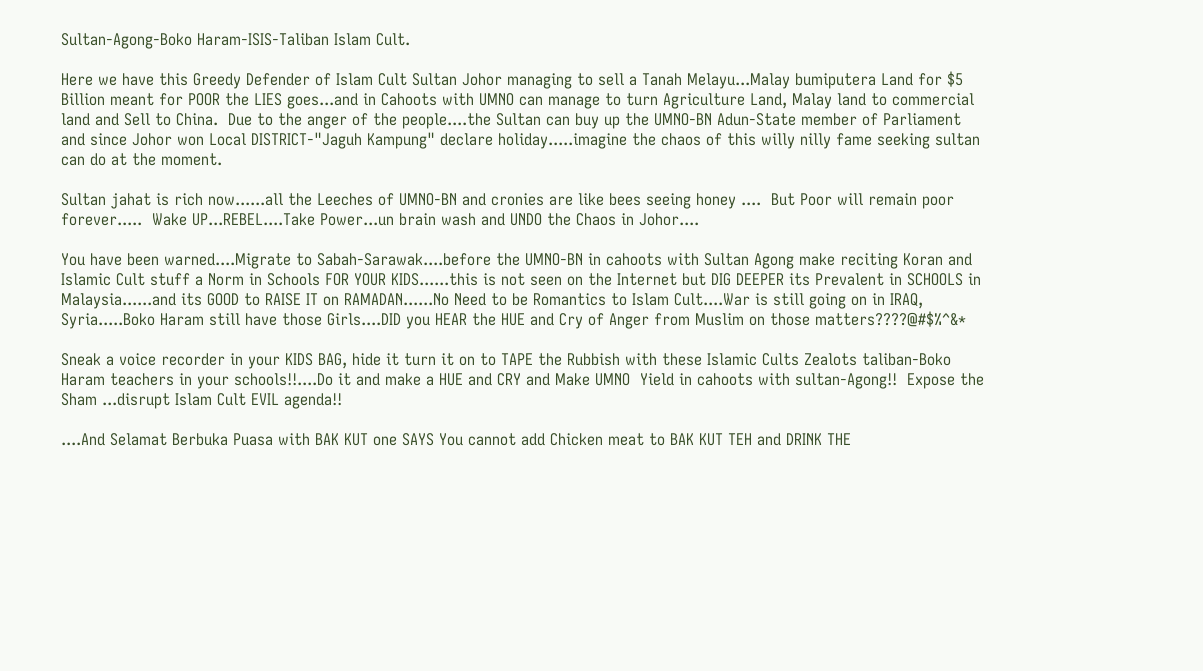Sultan-Agong-Boko Haram-ISIS-Taliban Islam Cult.

Here we have this Greedy Defender of Islam Cult Sultan Johor managing to sell a Tanah Melayu...Malay bumiputera Land for $5 Billion meant for POOR the LIES goes...and in Cahoots with UMNO can manage to turn Agriculture Land, Malay land to commercial land and Sell to China.  Due to the anger of the people....the Sultan can buy up the UMNO-BN Adun-State member of Parliament
and since Johor won Local DISTRICT-"Jaguh Kampung" declare holiday.....imagine the chaos of this willy nilly fame seeking sultan can do at the moment.

Sultan jahat is rich now......all the Leeches of UMNO-BN and cronies are like bees seeing honey ....  But Poor will remain poor forever.....  Wake UP...REBEL....Take Power...un brain wash and UNDO the Chaos in Johor....

You have been warned....Migrate to Sabah-Sarawak....before the UMNO-BN in cahoots with Sultan Agong make reciting Koran and Islamic Cult stuff a Norm in Schools FOR YOUR KIDS......this is not seen on the Internet but DIG DEEPER its Prevalent in SCHOOLS in Malaysia......and its GOOD to RAISE IT on RAMADAN......No Need to be Romantics to Islam Cult....War is still going on in IRAQ, Syria.....Boko Haram still have those Girls....DID you HEAR the HUE and Cry of Anger from Muslim on those matters????@#$%^&*

Sneak a voice recorder in your KIDS BAG, hide it turn it on to TAPE the Rubbish with these Islamic Cults Zealots taliban-Boko Haram teachers in your schools!!....Do it and make a HUE and CRY and Make UMNO  Yield in cahoots with sultan-Agong!!  Expose the Sham ...disrupt Islam Cult EVIL agenda!!

....And Selamat Berbuka Puasa with BAK KUT one SAYS You cannot add Chicken meat to BAK KUT TEH and DRINK THE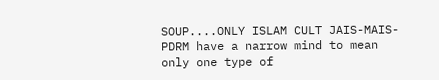SOUP....ONLY ISLAM CULT JAIS-MAIS-PDRM have a narrow mind to mean only one type of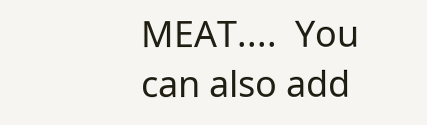MEAT....  You can also add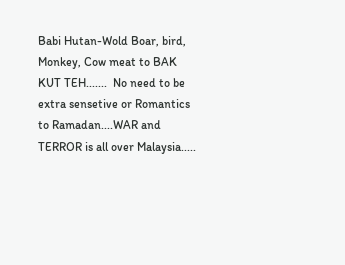Babi Hutan-Wold Boar, bird, Monkey, Cow meat to BAK KUT TEH.......  No need to be extra sensetive or Romantics to Ramadan....WAR and TERROR is all over Malaysia.....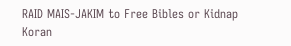RAID MAIS-JAKIM to Free Bibles or Kidnap Koran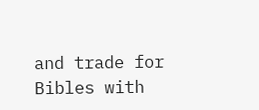and trade for Bibles with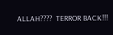ALLAH????  TERROR BACK!!!